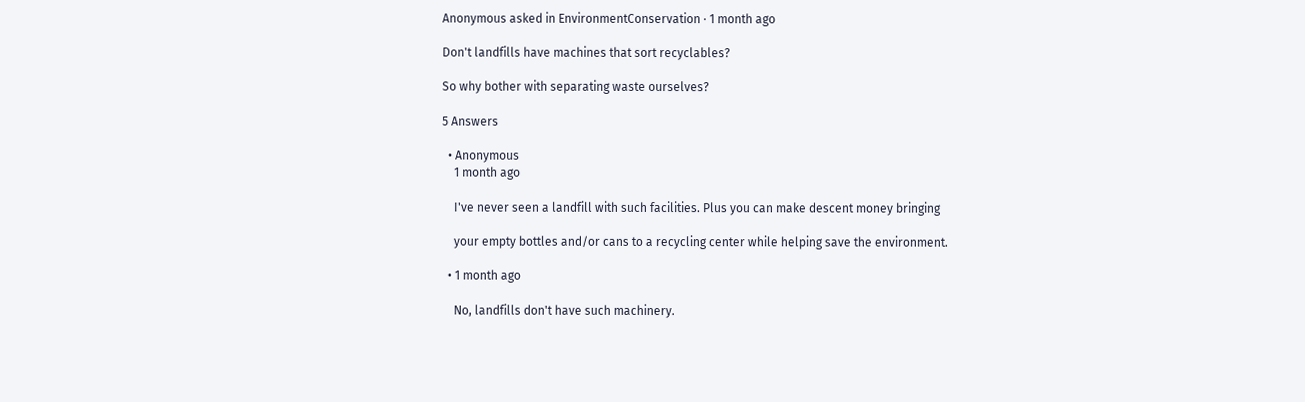Anonymous asked in EnvironmentConservation · 1 month ago

Don't landfills have machines that sort recyclables?

So why bother with separating waste ourselves?

5 Answers

  • Anonymous
    1 month ago

    I've never seen a landfill with such facilities. Plus you can make descent money bringing

    your empty bottles and/or cans to a recycling center while helping save the environment.

  • 1 month ago

    No, landfills don't have such machinery.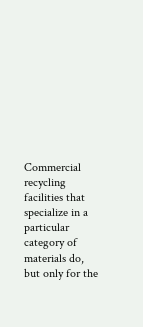Commercial recycling facilities that specialize in a particular category of materials do, but only for the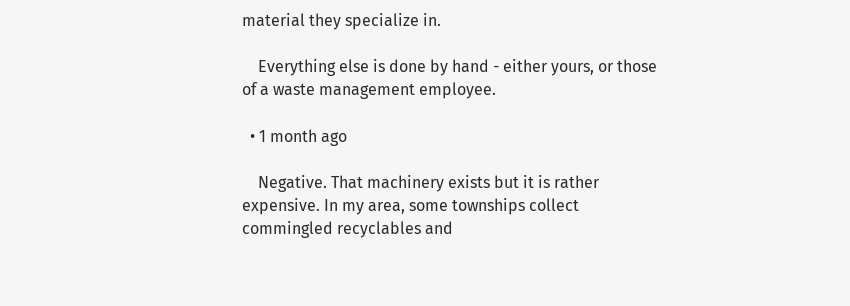material they specialize in.

    Everything else is done by hand - either yours, or those of a waste management employee.

  • 1 month ago

    Negative. That machinery exists but it is rather expensive. In my area, some townships collect commingled recyclables and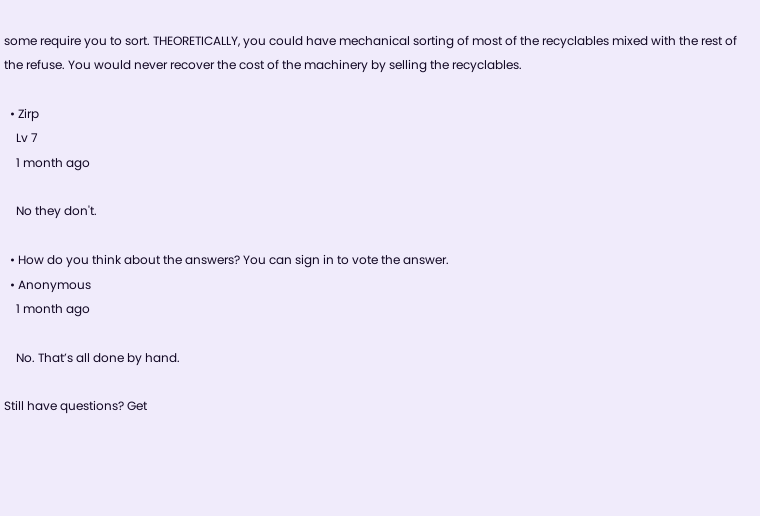some require you to sort. THEORETICALLY, you could have mechanical sorting of most of the recyclables mixed with the rest of the refuse. You would never recover the cost of the machinery by selling the recyclables.

  • Zirp
    Lv 7
    1 month ago

    No they don't.

  • How do you think about the answers? You can sign in to vote the answer.
  • Anonymous
    1 month ago

    No. That’s all done by hand.

Still have questions? Get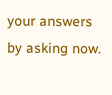your answers by asking now.